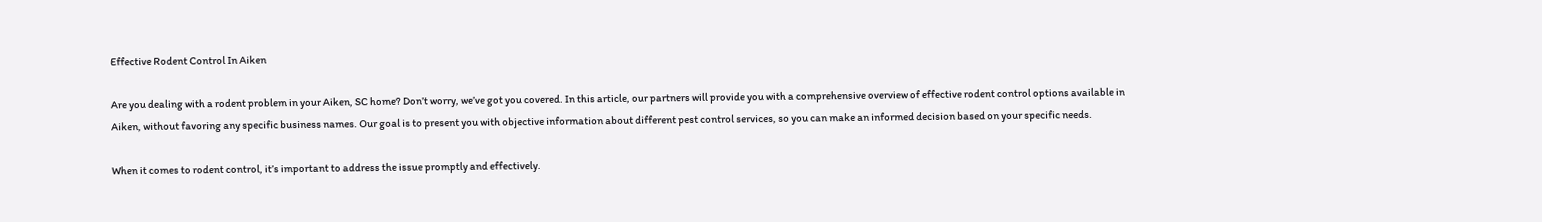Effective Rodent Control In Aiken

Are you dealing with a rodent problem in your Aiken, SC home? Don’t worry, we’ve got you covered. In this article, our partners will provide you with a comprehensive overview of effective rodent control options available in Aiken, without favoring any specific business names. Our goal is to present you with objective information about different pest control services, so you can make an informed decision based on your specific needs.

When it comes to rodent control, it’s important to address the issue promptly and effectively.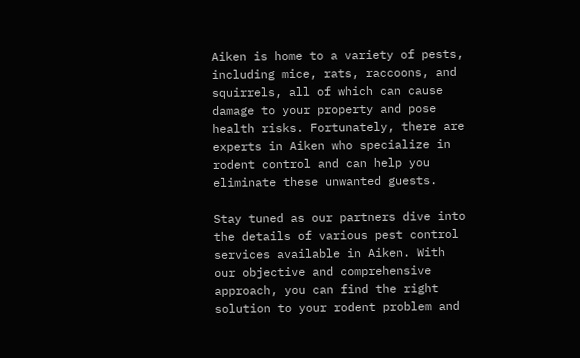Aiken is home to a variety of pests, including mice, rats, raccoons, and squirrels, all of which can cause damage to your property and pose health risks. Fortunately, there are experts in Aiken who specialize in rodent control and can help you eliminate these unwanted guests.

Stay tuned as our partners dive into the details of various pest control services available in Aiken. With our objective and comprehensive approach, you can find the right solution to your rodent problem and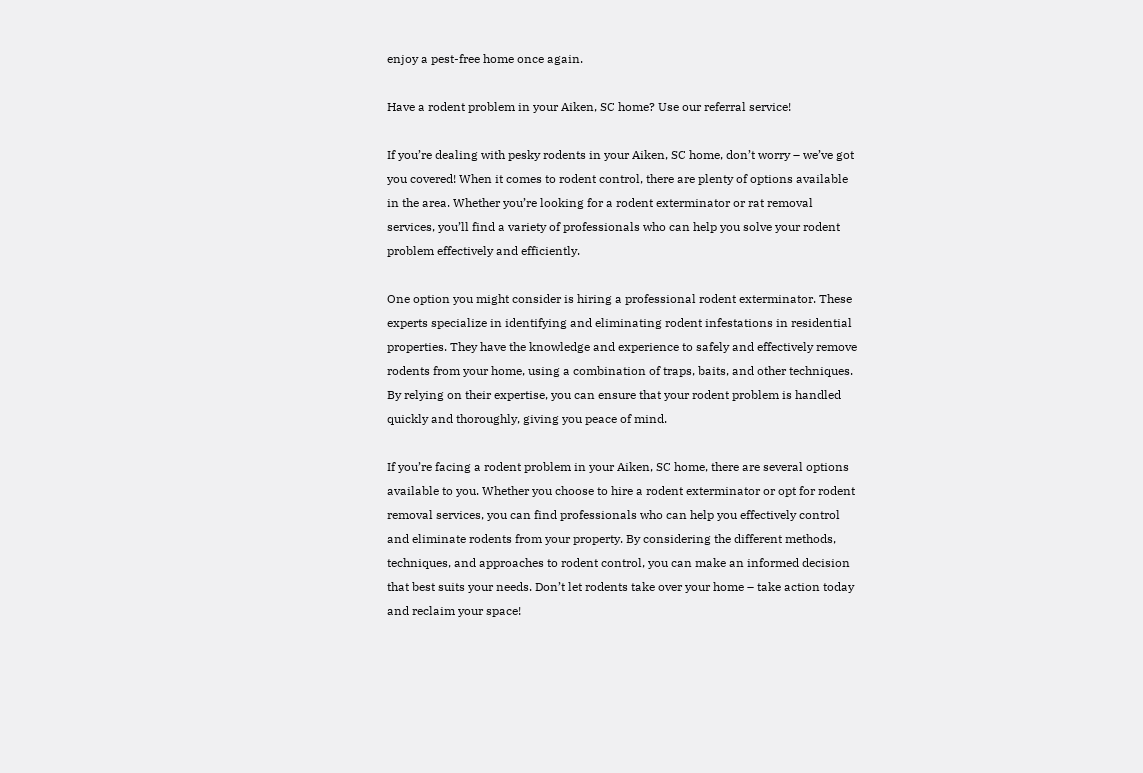enjoy a pest-free home once again.

Have a rodent problem in your Aiken, SC home? Use our referral service!

If you’re dealing with pesky rodents in your Aiken, SC home, don’t worry – we’ve got you covered! When it comes to rodent control, there are plenty of options available in the area. Whether you’re looking for a rodent exterminator or rat removal services, you’ll find a variety of professionals who can help you solve your rodent problem effectively and efficiently.

One option you might consider is hiring a professional rodent exterminator. These experts specialize in identifying and eliminating rodent infestations in residential properties. They have the knowledge and experience to safely and effectively remove rodents from your home, using a combination of traps, baits, and other techniques. By relying on their expertise, you can ensure that your rodent problem is handled quickly and thoroughly, giving you peace of mind.

If you’re facing a rodent problem in your Aiken, SC home, there are several options available to you. Whether you choose to hire a rodent exterminator or opt for rodent removal services, you can find professionals who can help you effectively control and eliminate rodents from your property. By considering the different methods, techniques, and approaches to rodent control, you can make an informed decision that best suits your needs. Don’t let rodents take over your home – take action today and reclaim your space!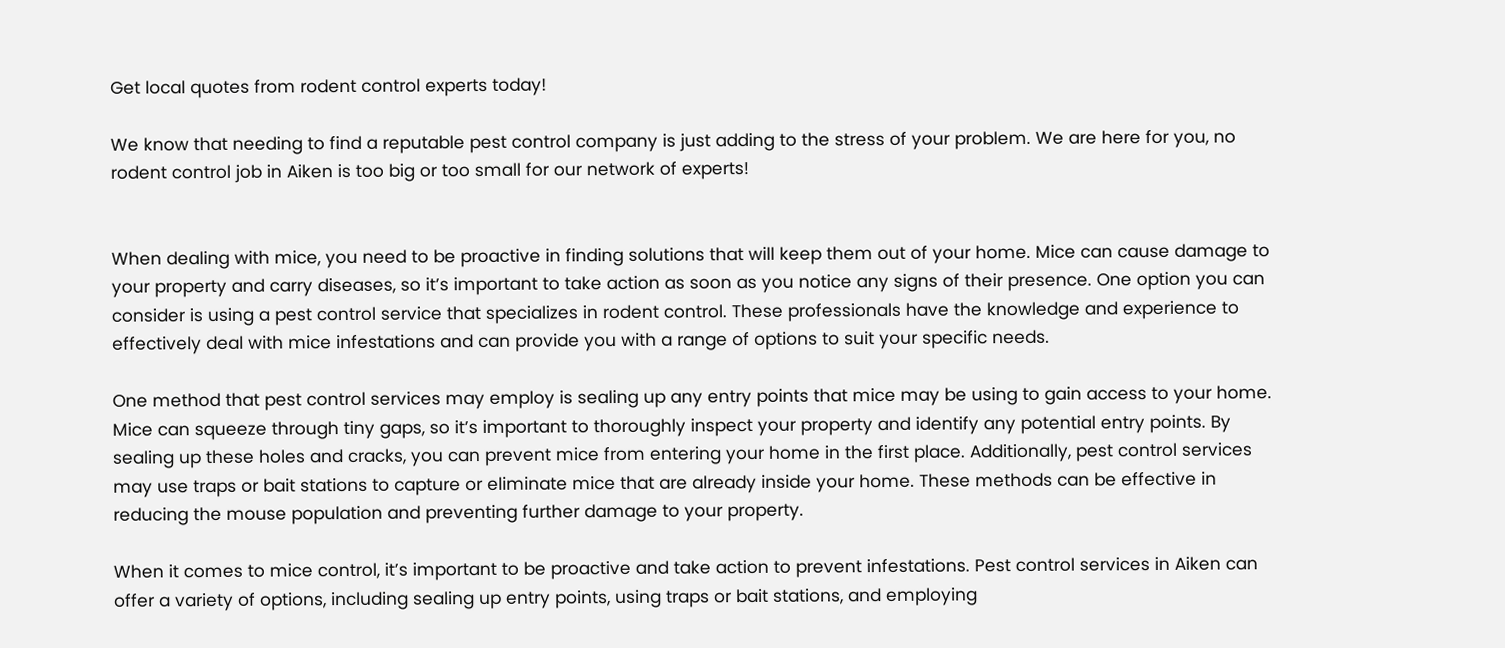Get local quotes from rodent control experts today!

We know that needing to find a reputable pest control company is just adding to the stress of your problem. We are here for you, no rodent control job in Aiken is too big or too small for our network of experts!


When dealing with mice, you need to be proactive in finding solutions that will keep them out of your home. Mice can cause damage to your property and carry diseases, so it’s important to take action as soon as you notice any signs of their presence. One option you can consider is using a pest control service that specializes in rodent control. These professionals have the knowledge and experience to effectively deal with mice infestations and can provide you with a range of options to suit your specific needs.

One method that pest control services may employ is sealing up any entry points that mice may be using to gain access to your home. Mice can squeeze through tiny gaps, so it’s important to thoroughly inspect your property and identify any potential entry points. By sealing up these holes and cracks, you can prevent mice from entering your home in the first place. Additionally, pest control services may use traps or bait stations to capture or eliminate mice that are already inside your home. These methods can be effective in reducing the mouse population and preventing further damage to your property.

When it comes to mice control, it’s important to be proactive and take action to prevent infestations. Pest control services in Aiken can offer a variety of options, including sealing up entry points, using traps or bait stations, and employing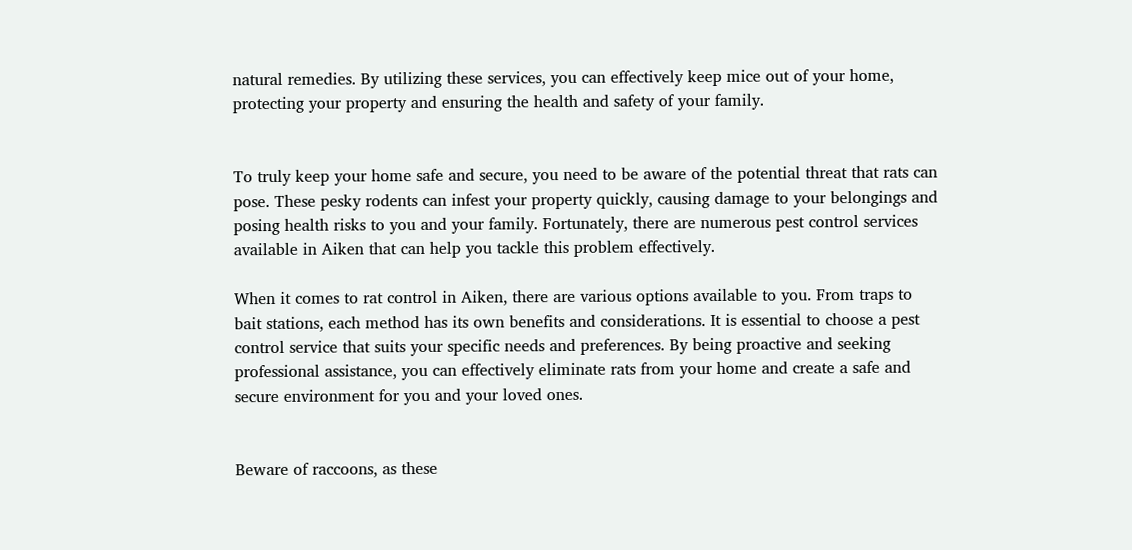natural remedies. By utilizing these services, you can effectively keep mice out of your home, protecting your property and ensuring the health and safety of your family.


To truly keep your home safe and secure, you need to be aware of the potential threat that rats can pose. These pesky rodents can infest your property quickly, causing damage to your belongings and posing health risks to you and your family. Fortunately, there are numerous pest control services available in Aiken that can help you tackle this problem effectively.

When it comes to rat control in Aiken, there are various options available to you. From traps to bait stations, each method has its own benefits and considerations. It is essential to choose a pest control service that suits your specific needs and preferences. By being proactive and seeking professional assistance, you can effectively eliminate rats from your home and create a safe and secure environment for you and your loved ones.


Beware of raccoons, as these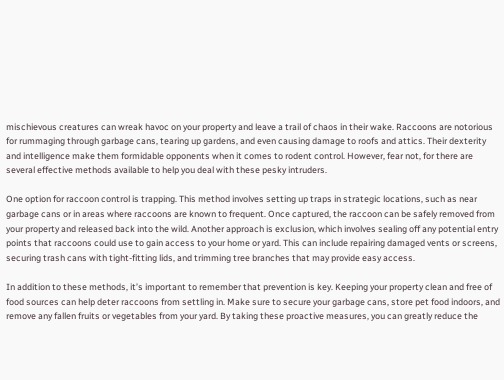mischievous creatures can wreak havoc on your property and leave a trail of chaos in their wake. Raccoons are notorious for rummaging through garbage cans, tearing up gardens, and even causing damage to roofs and attics. Their dexterity and intelligence make them formidable opponents when it comes to rodent control. However, fear not, for there are several effective methods available to help you deal with these pesky intruders.

One option for raccoon control is trapping. This method involves setting up traps in strategic locations, such as near garbage cans or in areas where raccoons are known to frequent. Once captured, the raccoon can be safely removed from your property and released back into the wild. Another approach is exclusion, which involves sealing off any potential entry points that raccoons could use to gain access to your home or yard. This can include repairing damaged vents or screens, securing trash cans with tight-fitting lids, and trimming tree branches that may provide easy access.

In addition to these methods, it’s important to remember that prevention is key. Keeping your property clean and free of food sources can help deter raccoons from settling in. Make sure to secure your garbage cans, store pet food indoors, and remove any fallen fruits or vegetables from your yard. By taking these proactive measures, you can greatly reduce the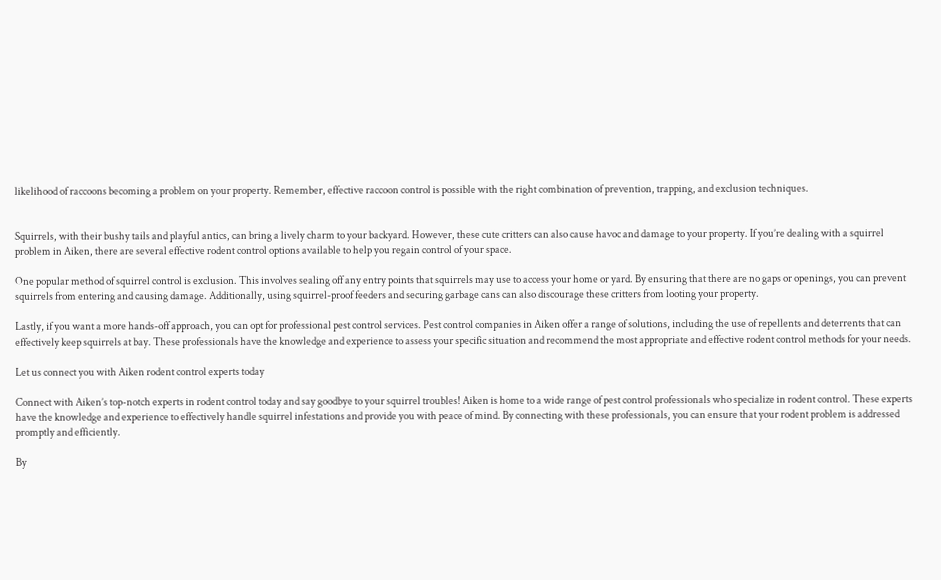likelihood of raccoons becoming a problem on your property. Remember, effective raccoon control is possible with the right combination of prevention, trapping, and exclusion techniques.


Squirrels, with their bushy tails and playful antics, can bring a lively charm to your backyard. However, these cute critters can also cause havoc and damage to your property. If you’re dealing with a squirrel problem in Aiken, there are several effective rodent control options available to help you regain control of your space.

One popular method of squirrel control is exclusion. This involves sealing off any entry points that squirrels may use to access your home or yard. By ensuring that there are no gaps or openings, you can prevent squirrels from entering and causing damage. Additionally, using squirrel-proof feeders and securing garbage cans can also discourage these critters from looting your property.

Lastly, if you want a more hands-off approach, you can opt for professional pest control services. Pest control companies in Aiken offer a range of solutions, including the use of repellents and deterrents that can effectively keep squirrels at bay. These professionals have the knowledge and experience to assess your specific situation and recommend the most appropriate and effective rodent control methods for your needs.

Let us connect you with Aiken rodent control experts today

Connect with Aiken’s top-notch experts in rodent control today and say goodbye to your squirrel troubles! Aiken is home to a wide range of pest control professionals who specialize in rodent control. These experts have the knowledge and experience to effectively handle squirrel infestations and provide you with peace of mind. By connecting with these professionals, you can ensure that your rodent problem is addressed promptly and efficiently.

By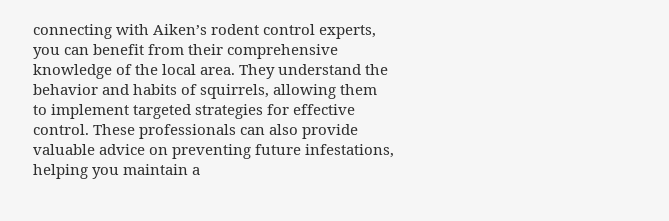connecting with Aiken’s rodent control experts, you can benefit from their comprehensive knowledge of the local area. They understand the behavior and habits of squirrels, allowing them to implement targeted strategies for effective control. These professionals can also provide valuable advice on preventing future infestations, helping you maintain a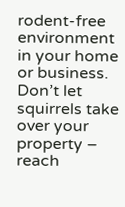rodent-free environment in your home or business. Don’t let squirrels take over your property – reach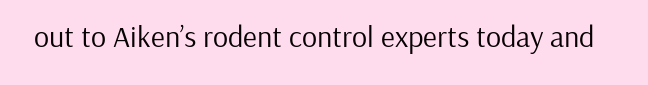out to Aiken’s rodent control experts today and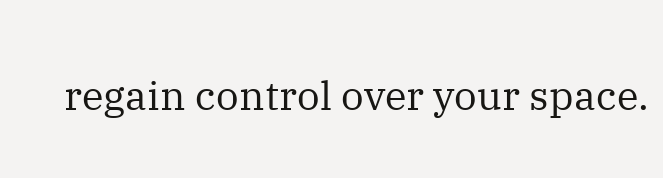regain control over your space.